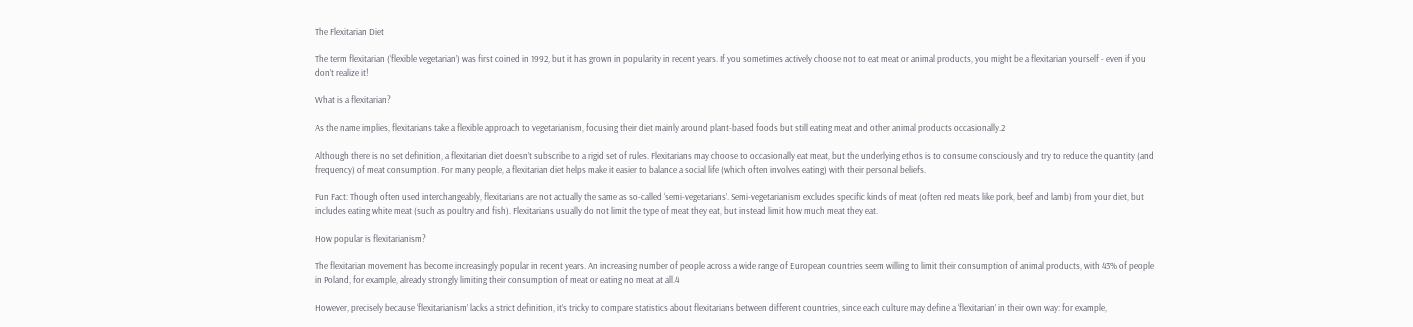The Flexitarian Diet

The term flexitarian (‘flexible vegetarian’) was first coined in 1992, but it has grown in popularity in recent years. If you sometimes actively choose not to eat meat or animal products, you might be a flexitarian yourself - even if you don’t realize it!

What is a flexitarian?

As the name implies, flexitarians take a flexible approach to vegetarianism, focusing their diet mainly around plant-based foods but still eating meat and other animal products occasionally.2

Although there is no set definition, a flexitarian diet doesn’t subscribe to a rigid set of rules. Flexitarians may choose to occasionally eat meat, but the underlying ethos is to consume consciously and try to reduce the quantity (and frequency) of meat consumption. For many people, a flexitarian diet helps make it easier to balance a social life (which often involves eating) with their personal beliefs.

Fun Fact: Though often used interchangeably, flexitarians are not actually the same as so-called ‘semi-vegetarians’. Semi-vegetarianism excludes specific kinds of meat (often red meats like pork, beef and lamb) from your diet, but includes eating white meat (such as poultry and fish). Flexitarians usually do not limit the type of meat they eat, but instead limit how much meat they eat.

How popular is flexitarianism?

The flexitarian movement has become increasingly popular in recent years. An increasing number of people across a wide range of European countries seem willing to limit their consumption of animal products, with 43% of people in Poland, for example, already strongly limiting their consumption of meat or eating no meat at all.4

However, precisely because ‘flexitarianism’ lacks a strict definition, it’s tricky to compare statistics about flexitarians between different countries, since each culture may define a ‘flexitarian’ in their own way: for example,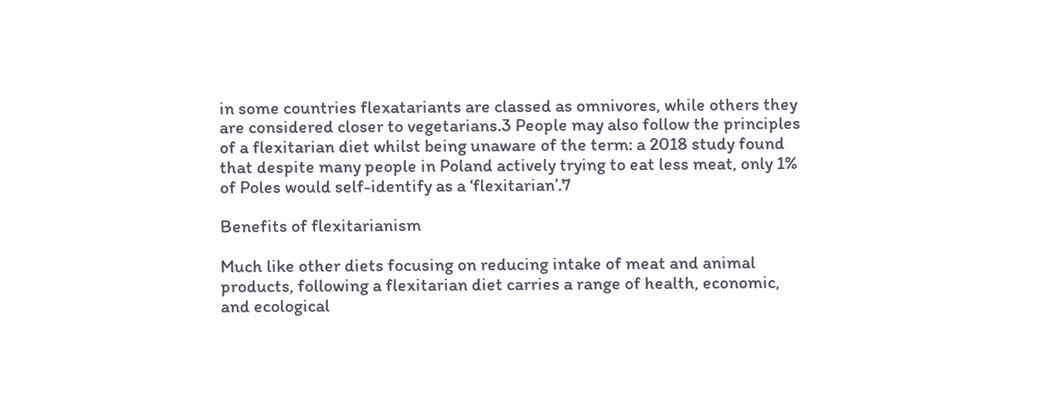in some countries flexatariants are classed as omnivores, while others they are considered closer to vegetarians.3 People may also follow the principles of a flexitarian diet whilst being unaware of the term: a 2018 study found that despite many people in Poland actively trying to eat less meat, only 1% of Poles would self-identify as a ‘flexitarian’.7

Benefits of flexitarianism

Much like other diets focusing on reducing intake of meat and animal products, following a flexitarian diet carries a range of health, economic, and ecological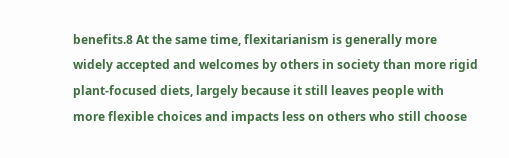benefits.8 At the same time, flexitarianism is generally more widely accepted and welcomes by others in society than more rigid plant-focused diets, largely because it still leaves people with more flexible choices and impacts less on others who still choose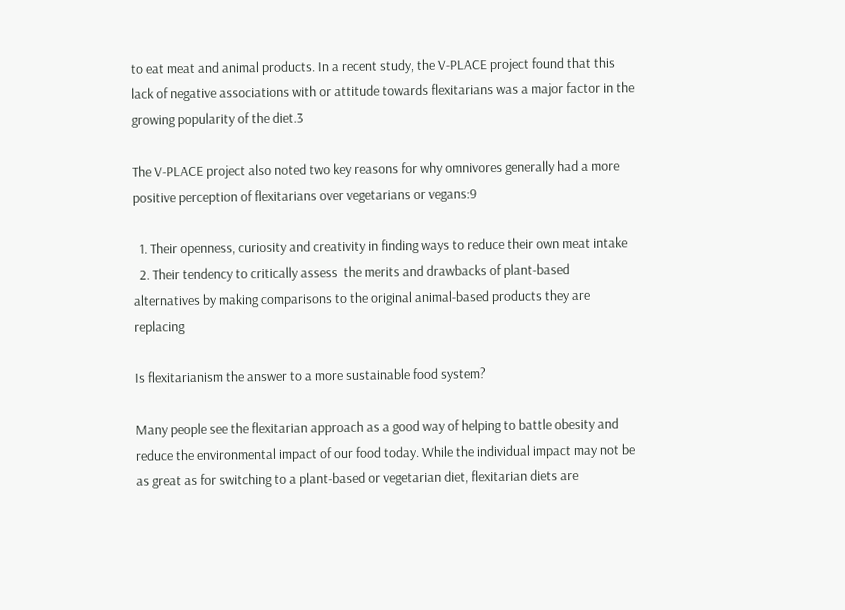to eat meat and animal products. In a recent study, the V-PLACE project found that this lack of negative associations with or attitude towards flexitarians was a major factor in the growing popularity of the diet.3

The V-PLACE project also noted two key reasons for why omnivores generally had a more positive perception of flexitarians over vegetarians or vegans:9

  1. Their openness, curiosity and creativity in finding ways to reduce their own meat intake
  2. Their tendency to critically assess  the merits and drawbacks of plant-based alternatives by making comparisons to the original animal-based products they are replacing

Is flexitarianism the answer to a more sustainable food system?

Many people see the flexitarian approach as a good way of helping to battle obesity and reduce the environmental impact of our food today. While the individual impact may not be as great as for switching to a plant-based or vegetarian diet, flexitarian diets are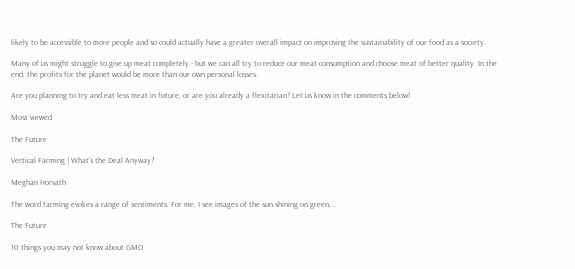likely to be accessible to more people and so could actually have a greater overall impact on improving the sustainability of our food as a society.

Many of us might struggle to give up meat completely - but we can all try to reduce our meat consumption and choose meat of better quality. In the end, the profits for the planet would be more than our own personal losses.

Are you planning to try and eat less meat in future, or are you already a flexitarian? Let us know in the comments below!

Most viewed

The Future

Vertical Farming | What’s the Deal Anyway?

Meghan Horvath

The word farming evokes a range of sentiments. For me, I see images of the sun shining on green,…

The Future

10 things you may not know about GMO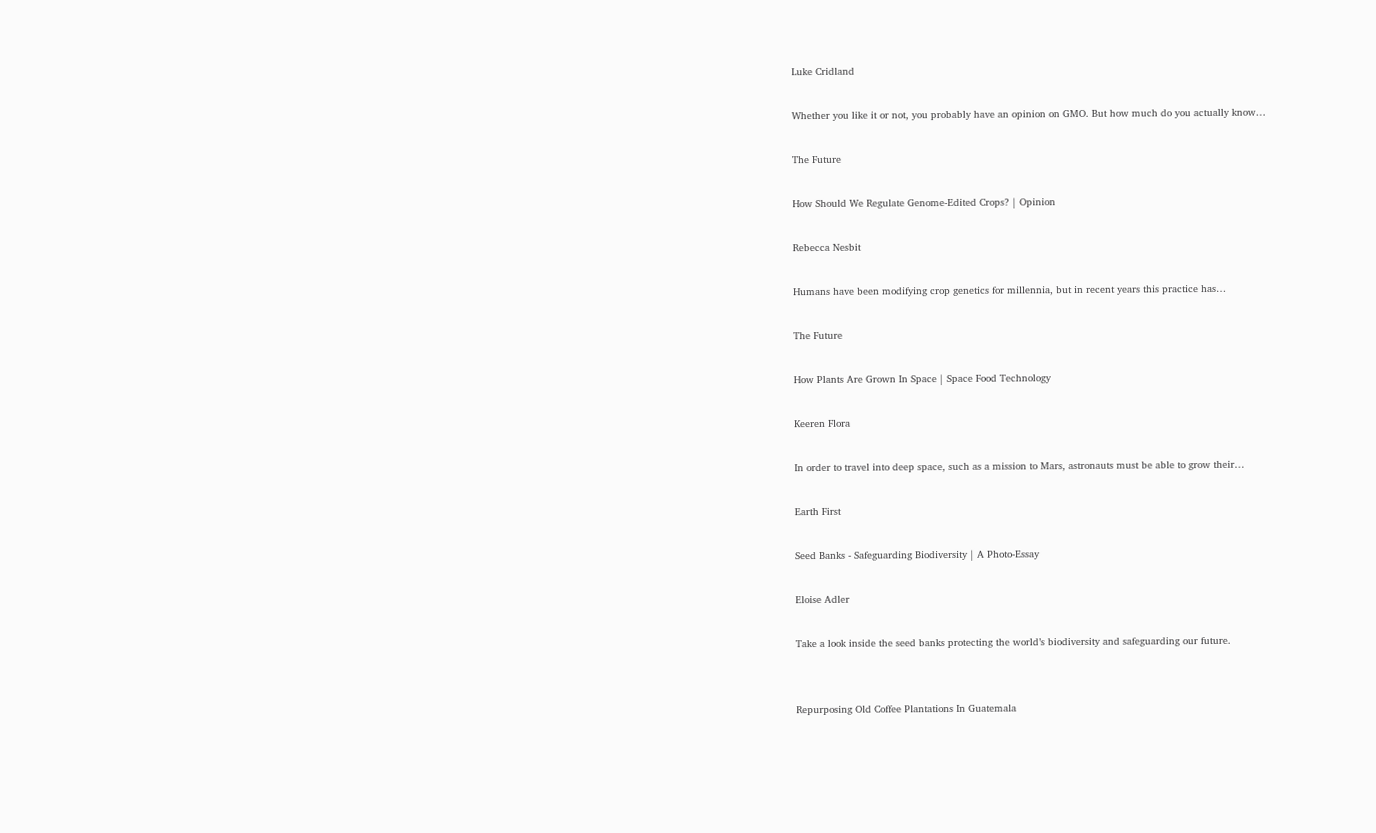Luke Cridland

Whether you like it or not, you probably have an opinion on GMO. But how much do you actually know…

The Future

How Should We Regulate Genome-Edited Crops? | Opinion

Rebecca Nesbit

Humans have been modifying crop genetics for millennia, but in recent years this practice has…

The Future

How Plants Are Grown In Space | Space Food Technology

Keeren Flora

In order to travel into deep space, such as a mission to Mars, astronauts must be able to grow their…

Earth First

Seed Banks - Safeguarding Biodiversity | A Photo-Essay

Eloise Adler

Take a look inside the seed banks protecting the world’s biodiversity and safeguarding our future.


Repurposing Old Coffee Plantations In Guatemala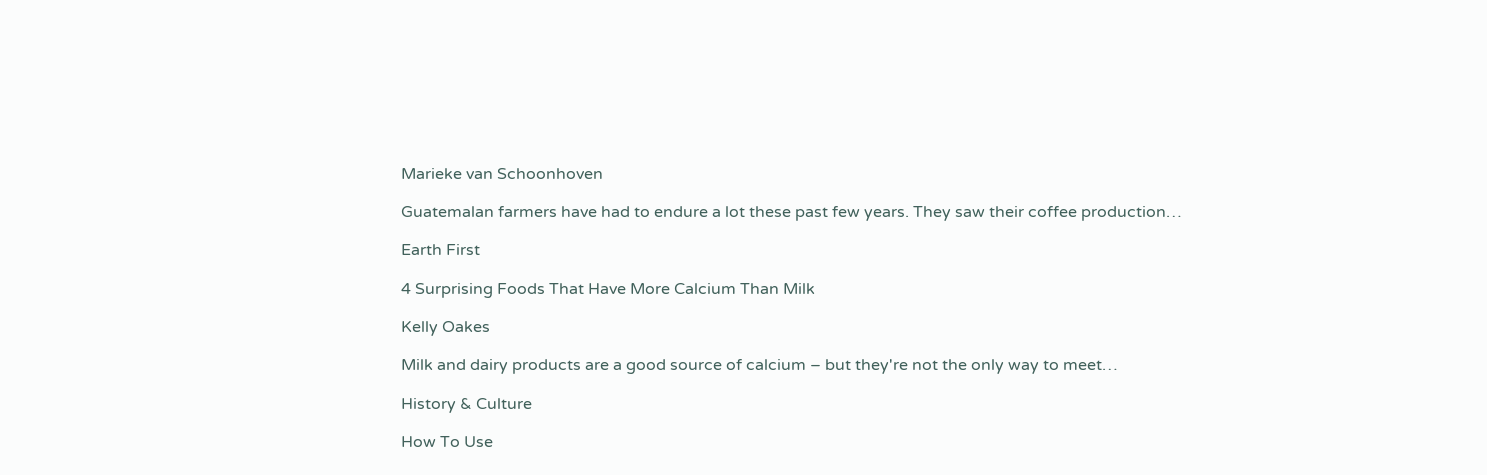Marieke van Schoonhoven

Guatemalan farmers have had to endure a lot these past few years. They saw their coffee production…

Earth First

4 Surprising Foods That Have More Calcium Than Milk

Kelly Oakes

Milk and dairy products are a good source of calcium – but they're not the only way to meet…

History & Culture

How To Use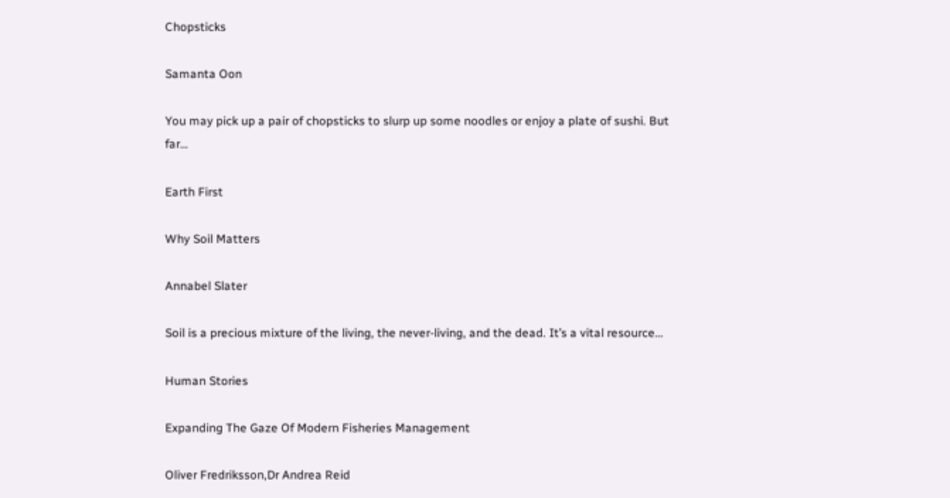Chopsticks

Samanta Oon

You may pick up a pair of chopsticks to slurp up some noodles or enjoy a plate of sushi. But far…

Earth First

Why Soil Matters

Annabel Slater

Soil is a precious mixture of the living, the never-living, and the dead. It’s a vital resource…

Human Stories

Expanding The Gaze Of Modern Fisheries Management

Oliver Fredriksson,Dr Andrea Reid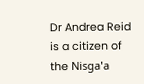Dr Andrea Reid is a citizen of the Nisgaꞌa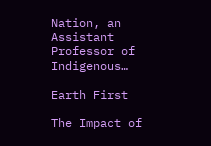Nation, an Assistant Professor of Indigenous…

Earth First

The Impact of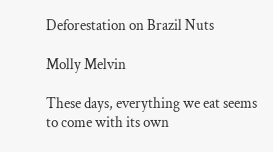Deforestation on Brazil Nuts

Molly Melvin

These days, everything we eat seems to come with its own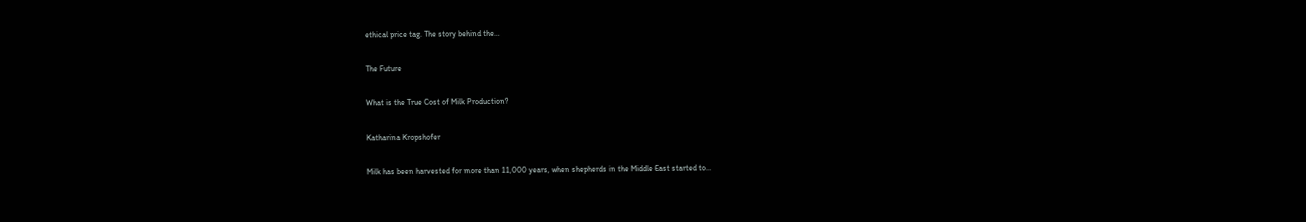ethical price tag. The story behind the…

The Future

What is the True Cost of Milk Production?

Katharina Kropshofer

Milk has been harvested for more than 11,000 years, when shepherds in the Middle East started to…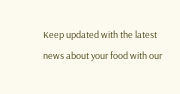Keep updated with the latest news about your food with our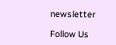newsletter

Follow Us